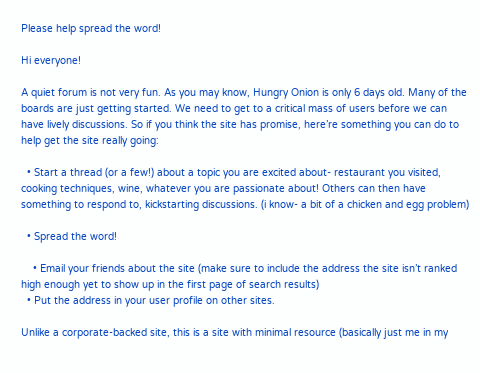Please help spread the word!

Hi everyone!

A quiet forum is not very fun. As you may know, Hungry Onion is only 6 days old. Many of the boards are just getting started. We need to get to a critical mass of users before we can have lively discussions. So if you think the site has promise, here’re something you can do to help get the site really going:

  • Start a thread (or a few!) about a topic you are excited about- restaurant you visited, cooking techniques, wine, whatever you are passionate about! Others can then have something to respond to, kickstarting discussions. (i know- a bit of a chicken and egg problem)

  • Spread the word!

    • Email your friends about the site (make sure to include the address the site isn’t ranked high enough yet to show up in the first page of search results)
  • Put the address in your user profile on other sites.

Unlike a corporate-backed site, this is a site with minimal resource (basically just me in my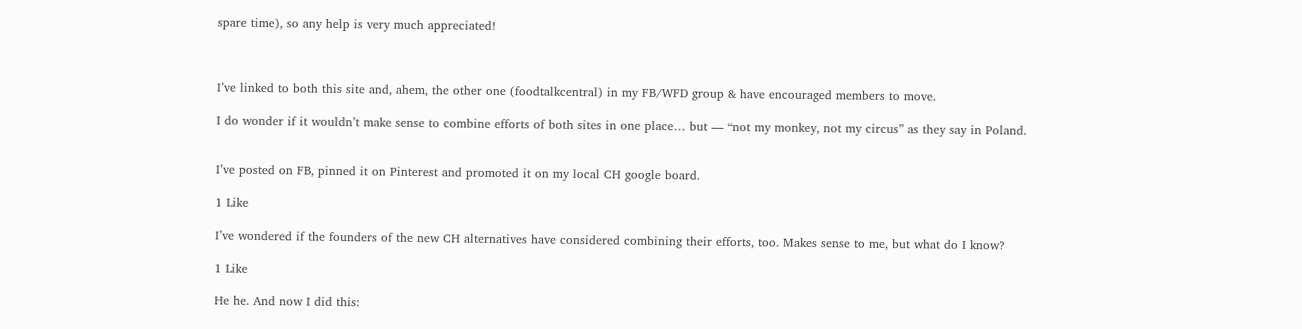spare time), so any help is very much appreciated!



I’ve linked to both this site and, ahem, the other one (foodtalkcentral) in my FB/WFD group & have encouraged members to move.

I do wonder if it wouldn’t make sense to combine efforts of both sites in one place… but — “not my monkey, not my circus” as they say in Poland.


I’ve posted on FB, pinned it on Pinterest and promoted it on my local CH google board.

1 Like

I’ve wondered if the founders of the new CH alternatives have considered combining their efforts, too. Makes sense to me, but what do I know?

1 Like

He he. And now I did this: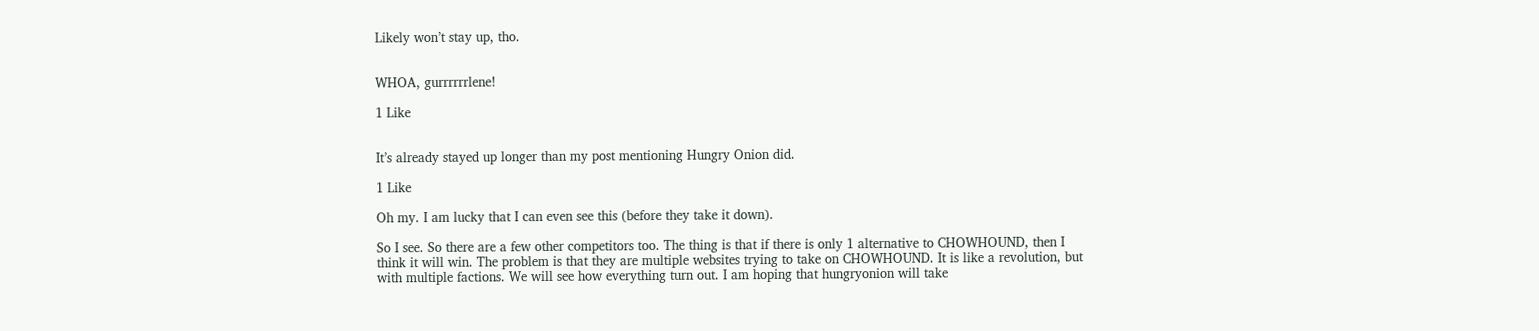Likely won’t stay up, tho.


WHOA, gurrrrrrlene!

1 Like


It’s already stayed up longer than my post mentioning Hungry Onion did.

1 Like

Oh my. I am lucky that I can even see this (before they take it down).

So I see. So there are a few other competitors too. The thing is that if there is only 1 alternative to CHOWHOUND, then I think it will win. The problem is that they are multiple websites trying to take on CHOWHOUND. It is like a revolution, but with multiple factions. We will see how everything turn out. I am hoping that hungryonion will take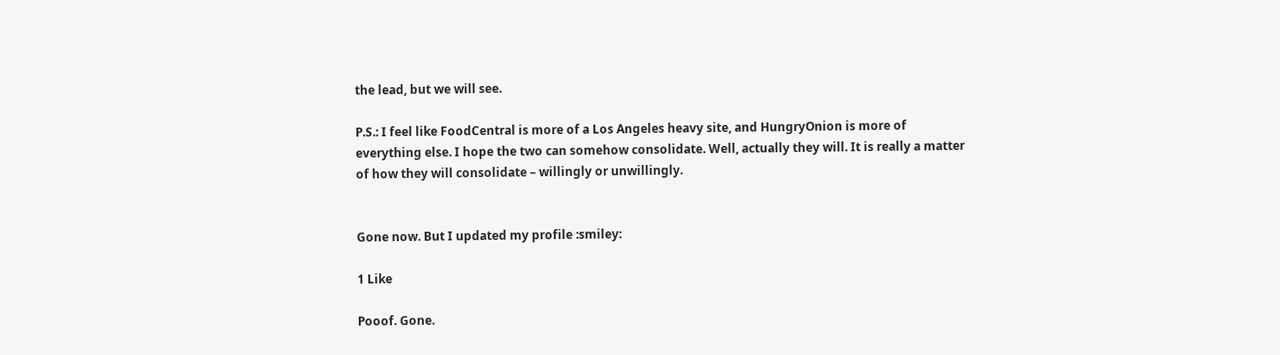the lead, but we will see.

P.S.: I feel like FoodCentral is more of a Los Angeles heavy site, and HungryOnion is more of everything else. I hope the two can somehow consolidate. Well, actually they will. It is really a matter of how they will consolidate – willingly or unwillingly.


Gone now. But I updated my profile :smiley:

1 Like

Pooof. Gone.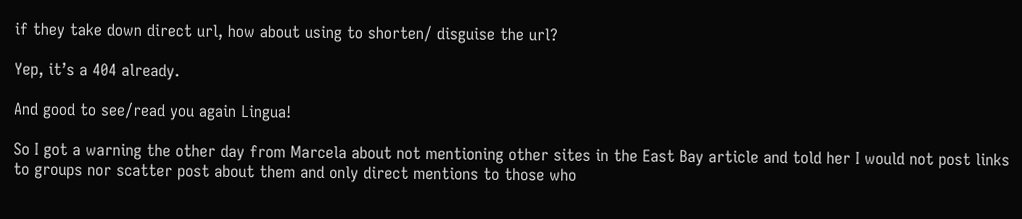if they take down direct url, how about using to shorten/ disguise the url?

Yep, it’s a 404 already.

And good to see/read you again Lingua!

So I got a warning the other day from Marcela about not mentioning other sites in the East Bay article and told her I would not post links to groups nor scatter post about them and only direct mentions to those who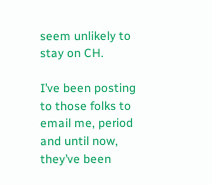seem unlikely to stay on CH.

I’ve been posting to those folks to email me, period and until now, they’ve been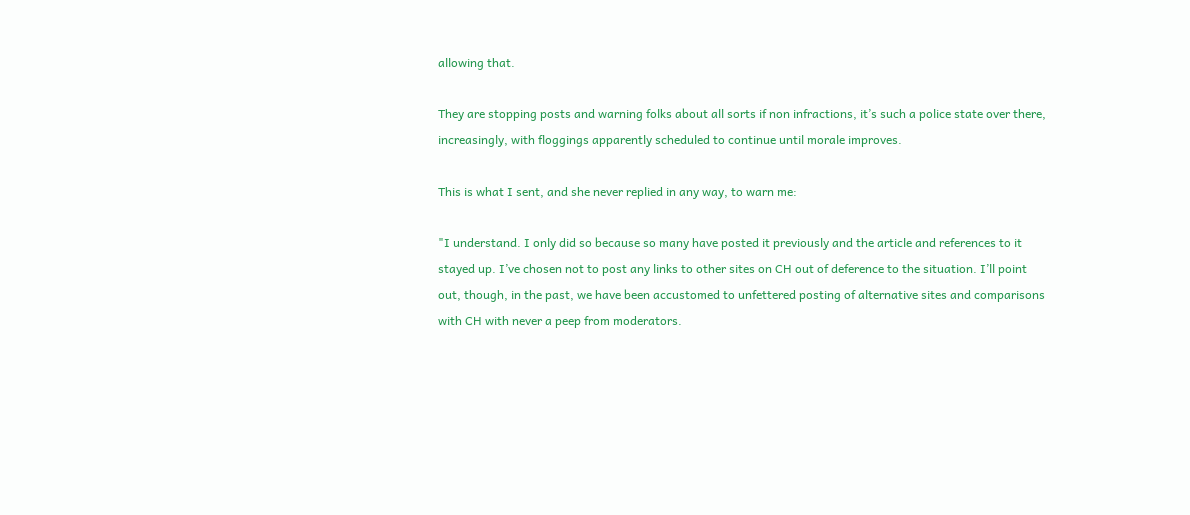allowing that.

They are stopping posts and warning folks about all sorts if non infractions, it’s such a police state over there, increasingly, with floggings apparently scheduled to continue until morale improves.

This is what I sent, and she never replied in any way, to warn me:

"I understand. I only did so because so many have posted it previously and the article and references to it stayed up. I’ve chosen not to post any links to other sites on CH out of deference to the situation. I’ll point out, though, in the past, we have been accustomed to unfettered posting of alternative sites and comparisons with CH with never a peep from moderators.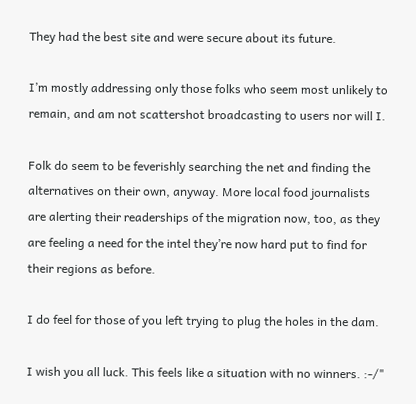They had the best site and were secure about its future.

I’m mostly addressing only those folks who seem most unlikely to remain, and am not scattershot broadcasting to users nor will I.

Folk do seem to be feverishly searching the net and finding the alternatives on their own, anyway. More local food journalists are alerting their readerships of the migration now, too, as they are feeling a need for the intel they’re now hard put to find for their regions as before.

I do feel for those of you left trying to plug the holes in the dam.

I wish you all luck. This feels like a situation with no winners. :-/"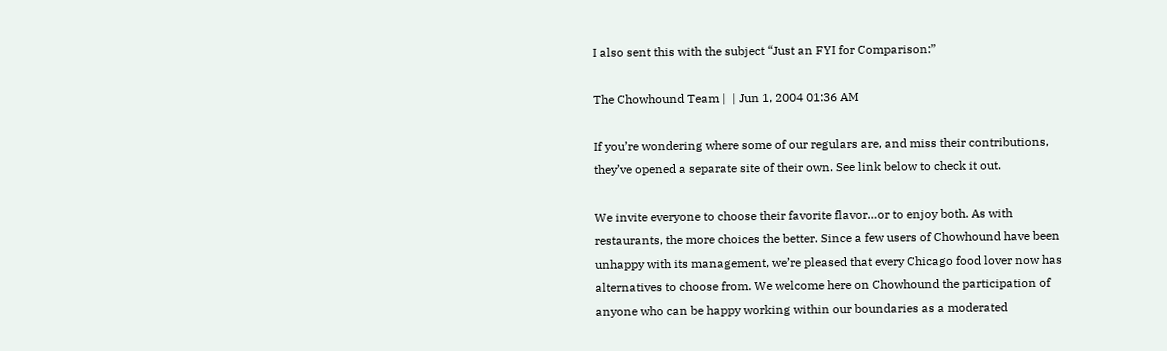I also sent this with the subject “Just an FYI for Comparison:”

The Chowhound Team |  | Jun 1, 2004 01:36 AM

If you’re wondering where some of our regulars are, and miss their contributions, they’ve opened a separate site of their own. See link below to check it out.

We invite everyone to choose their favorite flavor…or to enjoy both. As with restaurants, the more choices the better. Since a few users of Chowhound have been unhappy with its management, we’re pleased that every Chicago food lover now has alternatives to choose from. We welcome here on Chowhound the participation of anyone who can be happy working within our boundaries as a moderated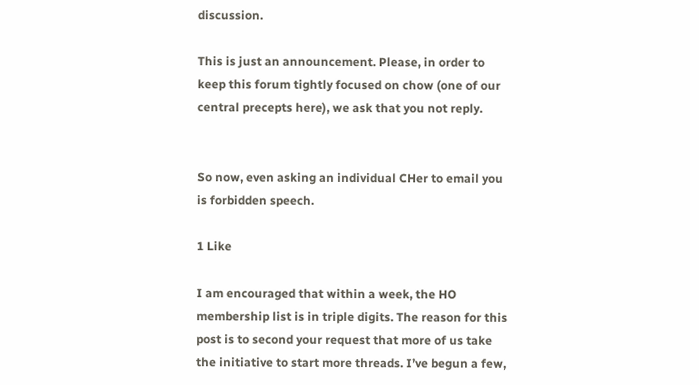discussion.

This is just an announcement. Please, in order to keep this forum tightly focused on chow (one of our central precepts here), we ask that you not reply.


So now, even asking an individual CHer to email you is forbidden speech.

1 Like

I am encouraged that within a week, the HO membership list is in triple digits. The reason for this post is to second your request that more of us take the initiative to start more threads. I’ve begun a few,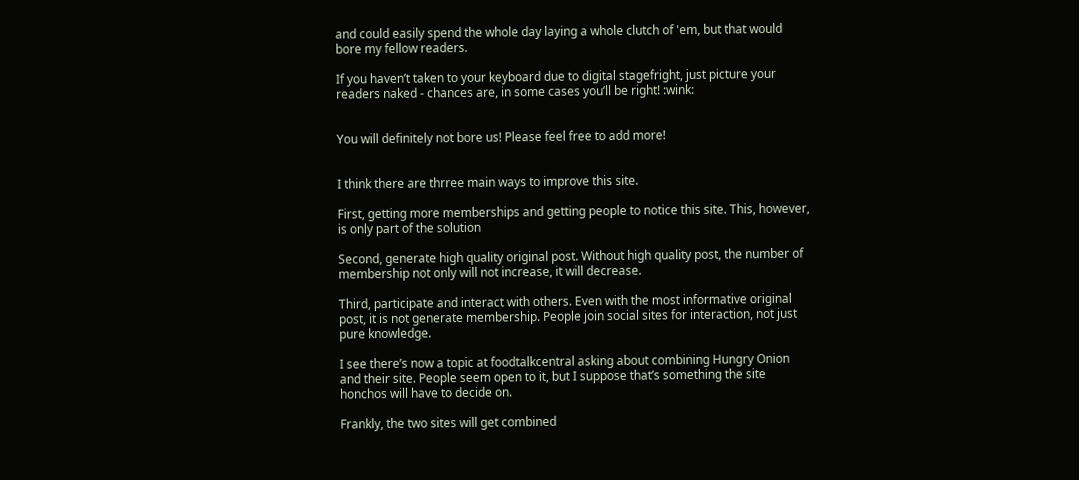and could easily spend the whole day laying a whole clutch of 'em, but that would bore my fellow readers.

If you haven’t taken to your keyboard due to digital stagefright, just picture your readers naked - chances are, in some cases you’ll be right! :wink:


You will definitely not bore us! Please feel free to add more!


I think there are thrree main ways to improve this site.

First, getting more memberships and getting people to notice this site. This, however, is only part of the solution

Second, generate high quality original post. Without high quality post, the number of membership not only will not increase, it will decrease.

Third, participate and interact with others. Even with the most informative original post, it is not generate membership. People join social sites for interaction, not just pure knowledge.

I see there’s now a topic at foodtalkcentral asking about combining Hungry Onion and their site. People seem open to it, but I suppose that’s something the site honchos will have to decide on.

Frankly, the two sites will get combined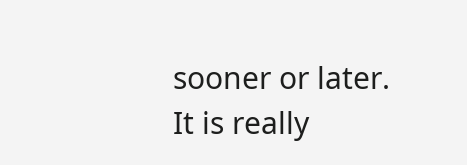sooner or later. It is really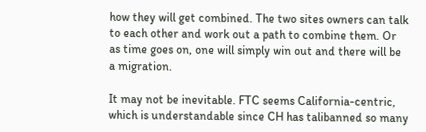how they will get combined. The two sites owners can talk to each other and work out a path to combine them. Or as time goes on, one will simply win out and there will be a migration.

It may not be inevitable. FTC seems California-centric, which is understandable since CH has talibanned so many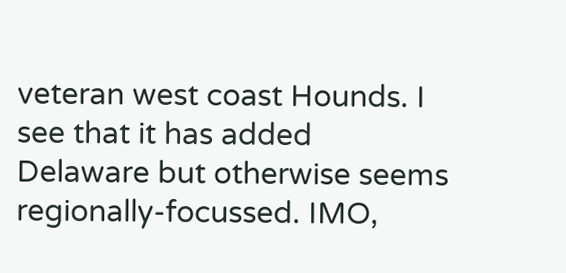veteran west coast Hounds. I see that it has added Delaware but otherwise seems regionally-focussed. IMO,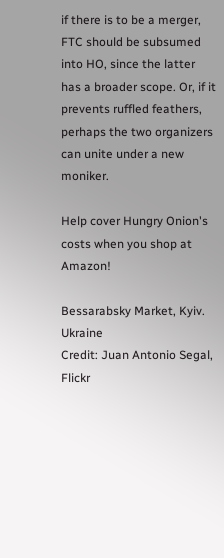if there is to be a merger,
FTC should be subsumed into HO, since the latter has a broader scope. Or, if it prevents ruffled feathers, perhaps the two organizers can unite under a new moniker.

Help cover Hungry Onion's costs when you shop at Amazon!

Bessarabsky Market, Kyiv. Ukraine
Credit: Juan Antonio Segal, Flickr